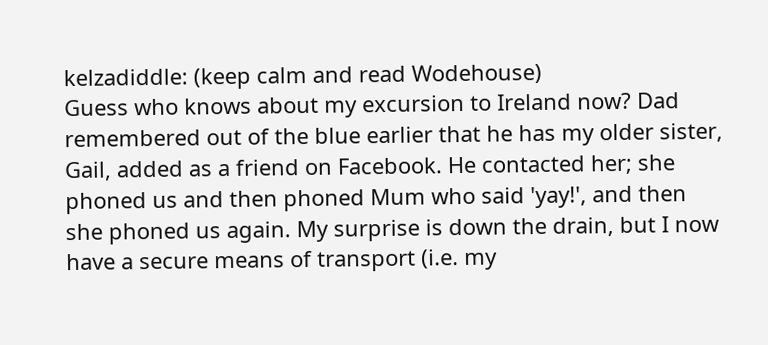kelzadiddle: (keep calm and read Wodehouse)
Guess who knows about my excursion to Ireland now? Dad remembered out of the blue earlier that he has my older sister, Gail, added as a friend on Facebook. He contacted her; she phoned us and then phoned Mum who said 'yay!', and then she phoned us again. My surprise is down the drain, but I now have a secure means of transport (i.e. my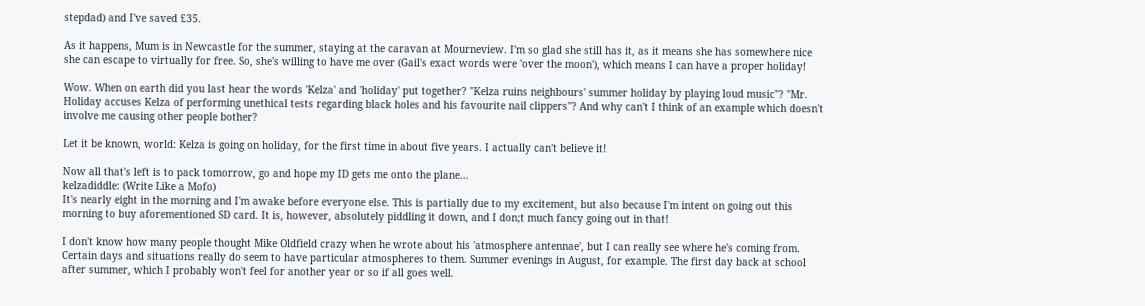stepdad) and I've saved £35.

As it happens, Mum is in Newcastle for the summer, staying at the caravan at Mourneview. I'm so glad she still has it, as it means she has somewhere nice she can escape to virtually for free. So, she's willing to have me over (Gail's exact words were 'over the moon'), which means I can have a proper holiday!

Wow. When on earth did you last hear the words 'Kelza' and 'holiday' put together? "Kelza ruins neighbours' summer holiday by playing loud music"? "Mr. Holiday accuses Kelza of performing unethical tests regarding black holes and his favourite nail clippers"? And why can't I think of an example which doesn't involve me causing other people bother?

Let it be known, world: Kelza is going on holiday, for the first time in about five years. I actually can't believe it!

Now all that's left is to pack tomorrow, go and hope my ID gets me onto the plane...
kelzadiddle: (Write Like a Mofo)
It's nearly eight in the morning and I'm awake before everyone else. This is partially due to my excitement, but also because I'm intent on going out this morning to buy aforementioned SD card. It is, however, absolutely piddling it down, and I don;t much fancy going out in that!

I don't know how many people thought Mike Oldfield crazy when he wrote about his 'atmosphere antennae', but I can really see where he's coming from. Certain days and situations really do seem to have particular atmospheres to them. Summer evenings in August, for example. The first day back at school after summer, which I probably won't feel for another year or so if all goes well.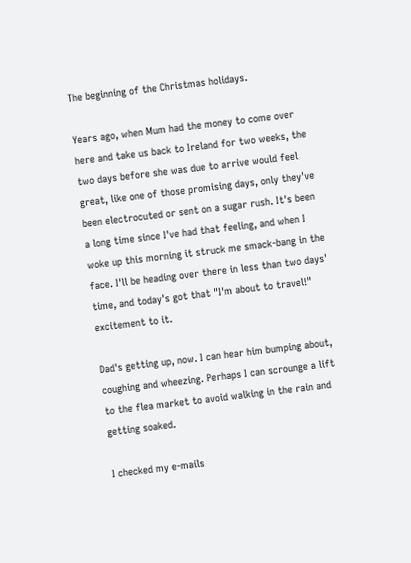The beginning of the Christmas holidays.

Years ago, when Mum had the money to come over here and take us back to Ireland for two weeks, the two days before she was due to arrive would feel great, like one of those promising days, only they've been electrocuted or sent on a sugar rush. It's been a long time since I've had that feeling, and when I woke up this morning it struck me smack-bang in the face. I'll be heading over there in less than two days' time, and today's got that "I'm about to travel!" excitement to it.

Dad's getting up, now. I can hear him bumping about, coughing and wheezing. Perhaps I can scrounge a lift to the flea market to avoid walking in the rain and getting soaked.

I checked my e-mails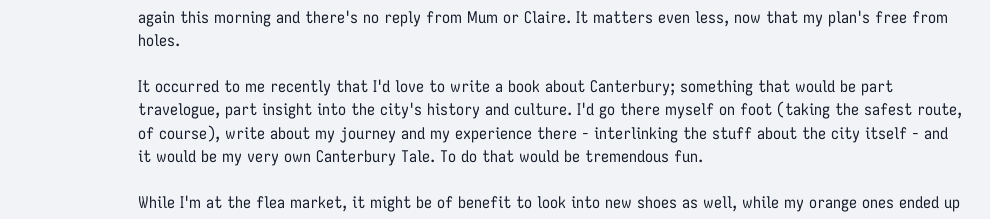again this morning and there's no reply from Mum or Claire. It matters even less, now that my plan's free from holes.

It occurred to me recently that I'd love to write a book about Canterbury; something that would be part travelogue, part insight into the city's history and culture. I'd go there myself on foot (taking the safest route, of course), write about my journey and my experience there - interlinking the stuff about the city itself - and it would be my very own Canterbury Tale. To do that would be tremendous fun.

While I'm at the flea market, it might be of benefit to look into new shoes as well, while my orange ones ended up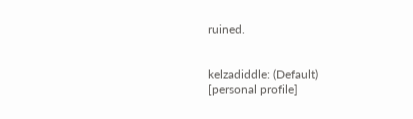ruined.


kelzadiddle: (Default)
[personal profile]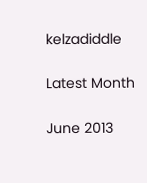kelzadiddle

Latest Month

June 2013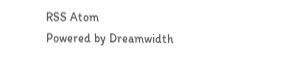RSS Atom
Powered by Dreamwidth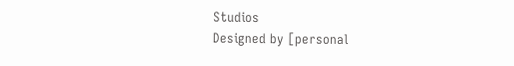Studios
Designed by [personal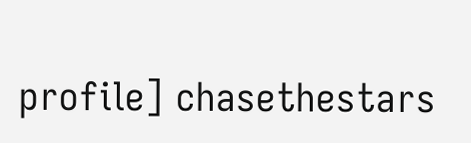profile] chasethestars